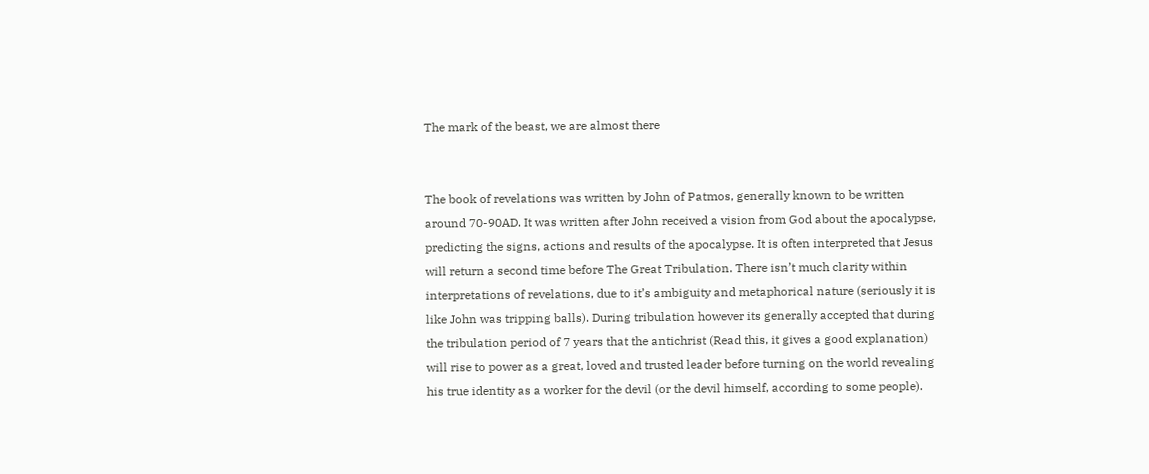The mark of the beast, we are almost there


The book of revelations was written by John of Patmos, generally known to be written around 70-90AD. It was written after John received a vision from God about the apocalypse, predicting the signs, actions and results of the apocalypse. It is often interpreted that Jesus will return a second time before The Great Tribulation. There isn’t much clarity within interpretations of revelations, due to it’s ambiguity and metaphorical nature (seriously it is like John was tripping balls). During tribulation however its generally accepted that during the tribulation period of 7 years that the antichrist (Read this, it gives a good explanation) will rise to power as a great, loved and trusted leader before turning on the world revealing his true identity as a worker for the devil (or the devil himself, according to some people).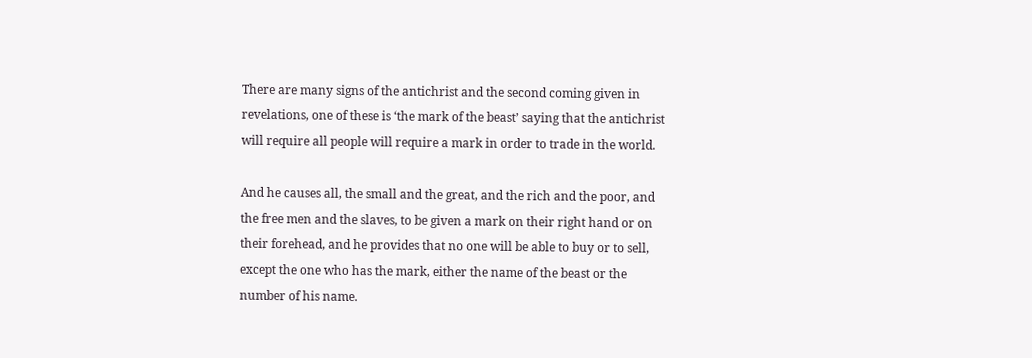There are many signs of the antichrist and the second coming given in revelations, one of these is ‘the mark of the beast’ saying that the antichrist will require all people will require a mark in order to trade in the world.

And he causes all, the small and the great, and the rich and the poor, and the free men and the slaves, to be given a mark on their right hand or on their forehead, and he provides that no one will be able to buy or to sell, except the one who has the mark, either the name of the beast or the number of his name.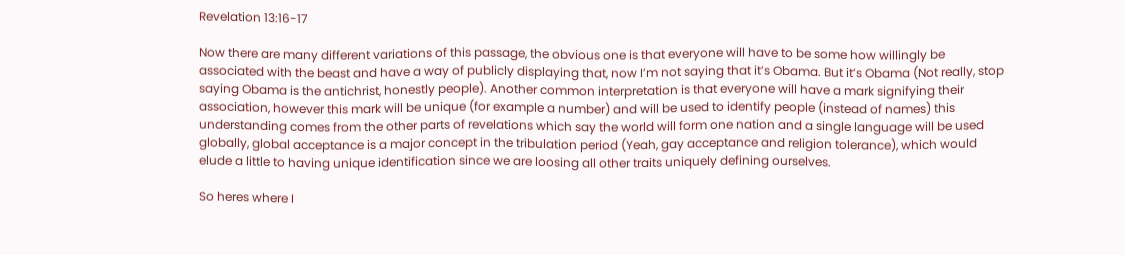Revelation 13:16-17

Now there are many different variations of this passage, the obvious one is that everyone will have to be some how willingly be associated with the beast and have a way of publicly displaying that, now I’m not saying that it’s Obama. But it’s Obama (Not really, stop saying Obama is the antichrist, honestly people). Another common interpretation is that everyone will have a mark signifying their association, however this mark will be unique (for example a number) and will be used to identify people (instead of names) this understanding comes from the other parts of revelations which say the world will form one nation and a single language will be used globally, global acceptance is a major concept in the tribulation period (Yeah, gay acceptance and religion tolerance), which would elude a little to having unique identification since we are loosing all other traits uniquely defining ourselves.

So heres where I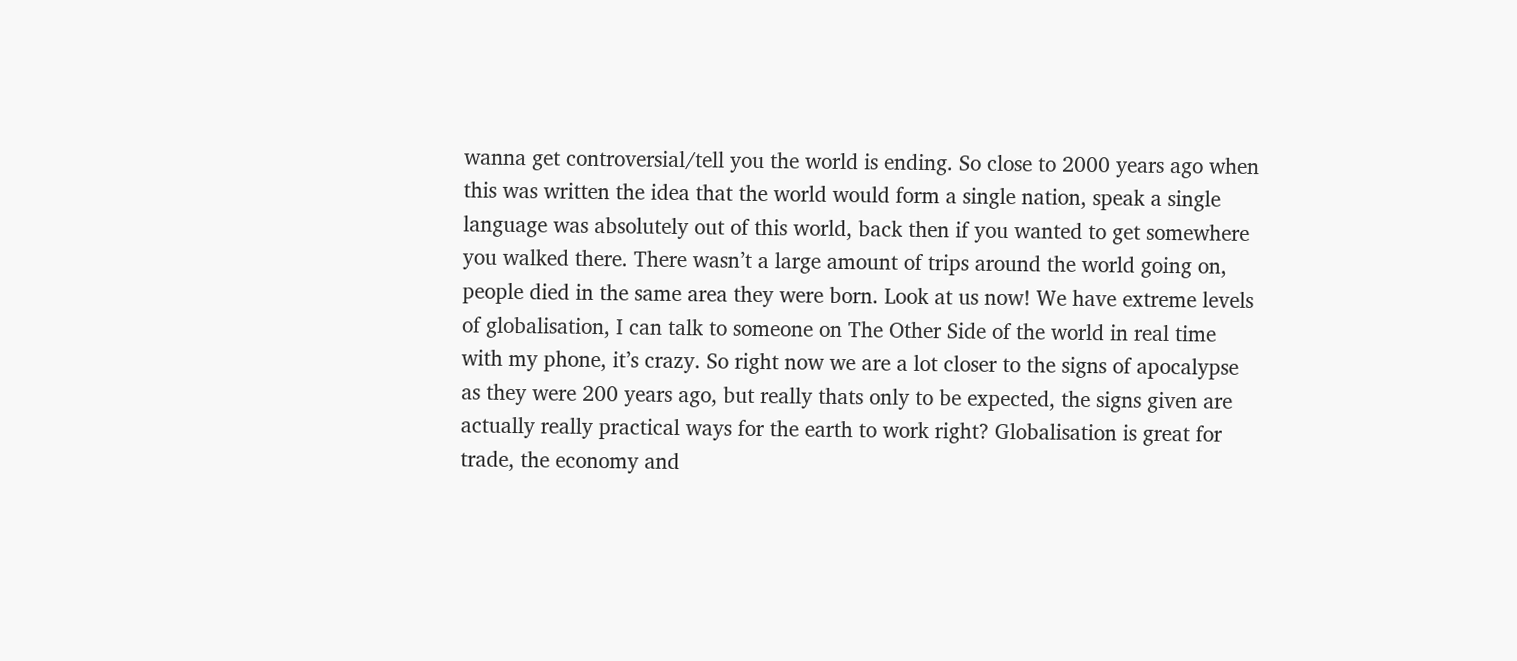wanna get controversial/tell you the world is ending. So close to 2000 years ago when this was written the idea that the world would form a single nation, speak a single language was absolutely out of this world, back then if you wanted to get somewhere you walked there. There wasn’t a large amount of trips around the world going on, people died in the same area they were born. Look at us now! We have extreme levels of globalisation, I can talk to someone on The Other Side of the world in real time with my phone, it’s crazy. So right now we are a lot closer to the signs of apocalypse as they were 200 years ago, but really thats only to be expected, the signs given are actually really practical ways for the earth to work right? Globalisation is great for trade, the economy and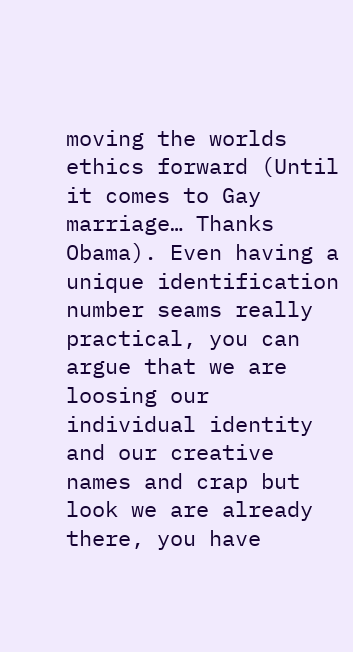moving the worlds ethics forward (Until it comes to Gay marriage… Thanks Obama). Even having a unique identification number seams really practical, you can argue that we are loosing our individual identity and our creative names and crap but look we are already there, you have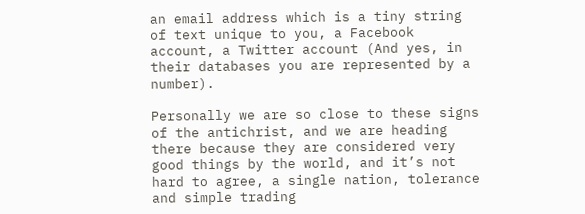an email address which is a tiny string of text unique to you, a Facebook account, a Twitter account (And yes, in their databases you are represented by a number).

Personally we are so close to these signs of the antichrist, and we are heading there because they are considered very good things by the world, and it’s not hard to agree, a single nation, tolerance and simple trading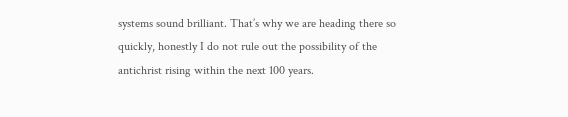systems sound brilliant. That’s why we are heading there so quickly, honestly I do not rule out the possibility of the antichrist rising within the next 100 years.